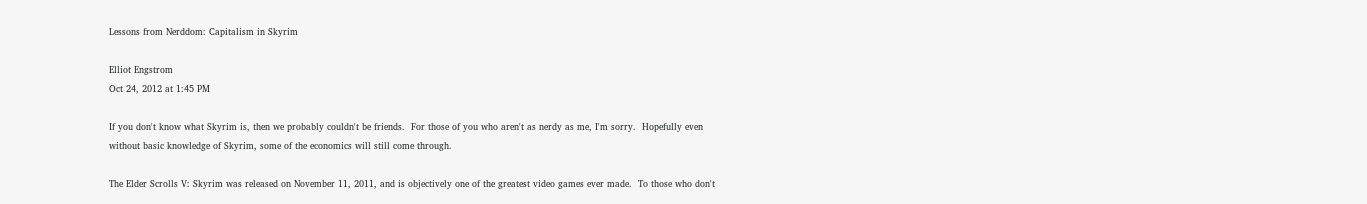Lessons from Nerddom: Capitalism in Skyrim

Elliot Engstrom
Oct 24, 2012 at 1:45 PM

If you don't know what Skyrim is, then we probably couldn't be friends.  For those of you who aren't as nerdy as me, I'm sorry.  Hopefully even without basic knowledge of Skyrim, some of the economics will still come through.

The Elder Scrolls V: Skyrim was released on November 11, 2011, and is objectively one of the greatest video games ever made.  To those who don't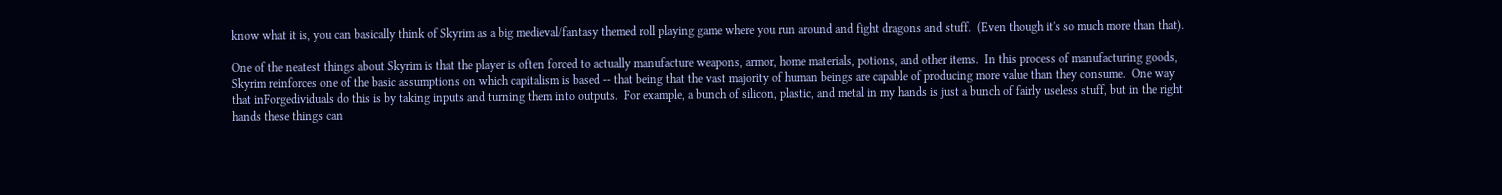know what it is, you can basically think of Skyrim as a big medieval/fantasy themed roll playing game where you run around and fight dragons and stuff.  (Even though it's so much more than that).

One of the neatest things about Skyrim is that the player is often forced to actually manufacture weapons, armor, home materials, potions, and other items.  In this process of manufacturing goods, Skyrim reinforces one of the basic assumptions on which capitalism is based -- that being that the vast majority of human beings are capable of producing more value than they consume.  One way that inForgedividuals do this is by taking inputs and turning them into outputs.  For example, a bunch of silicon, plastic, and metal in my hands is just a bunch of fairly useless stuff, but in the right hands these things can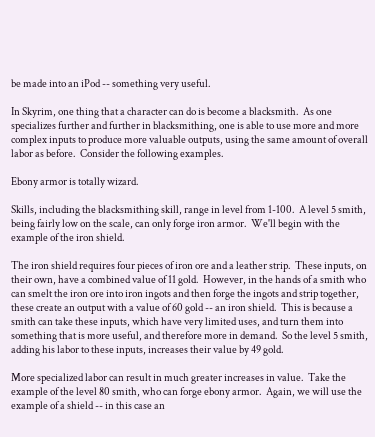be made into an iPod -- something very useful.

In Skyrim, one thing that a character can do is become a blacksmith.  As one specializes further and further in blacksmithing, one is able to use more and more complex inputs to produce more valuable outputs, using the same amount of overall labor as before.  Consider the following examples.

Ebony armor is totally wizard.

Skills, including the blacksmithing skill, range in level from 1-100.  A level 5 smith, being fairly low on the scale, can only forge iron armor.  We'll begin with the example of the iron shield.

The iron shield requires four pieces of iron ore and a leather strip.  These inputs, on their own, have a combined value of 11 gold.  However, in the hands of a smith who can smelt the iron ore into iron ingots and then forge the ingots and strip together, these create an output with a value of 60 gold -- an iron shield.  This is because a smith can take these inputs, which have very limited uses, and turn them into something that is more useful, and therefore more in demand.  So the level 5 smith, adding his labor to these inputs, increases their value by 49 gold.

More specialized labor can result in much greater increases in value.  Take the example of the level 80 smith, who can forge ebony armor.  Again, we will use the example of a shield -- in this case an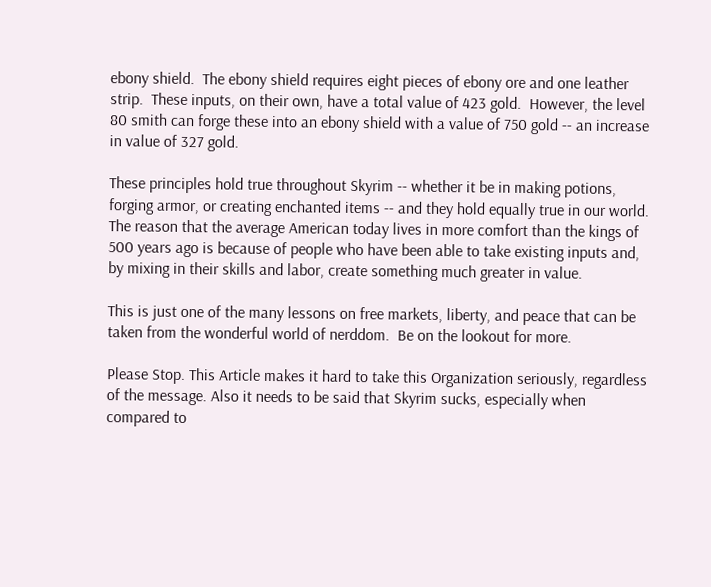ebony shield.  The ebony shield requires eight pieces of ebony ore and one leather strip.  These inputs, on their own, have a total value of 423 gold.  However, the level 80 smith can forge these into an ebony shield with a value of 750 gold -- an increase in value of 327 gold.

These principles hold true throughout Skyrim -- whether it be in making potions, forging armor, or creating enchanted items -- and they hold equally true in our world.  The reason that the average American today lives in more comfort than the kings of 500 years ago is because of people who have been able to take existing inputs and, by mixing in their skills and labor, create something much greater in value.

This is just one of the many lessons on free markets, liberty, and peace that can be taken from the wonderful world of nerddom.  Be on the lookout for more.

Please Stop. This Article makes it hard to take this Organization seriously, regardless of the message. Also it needs to be said that Skyrim sucks, especially when compared to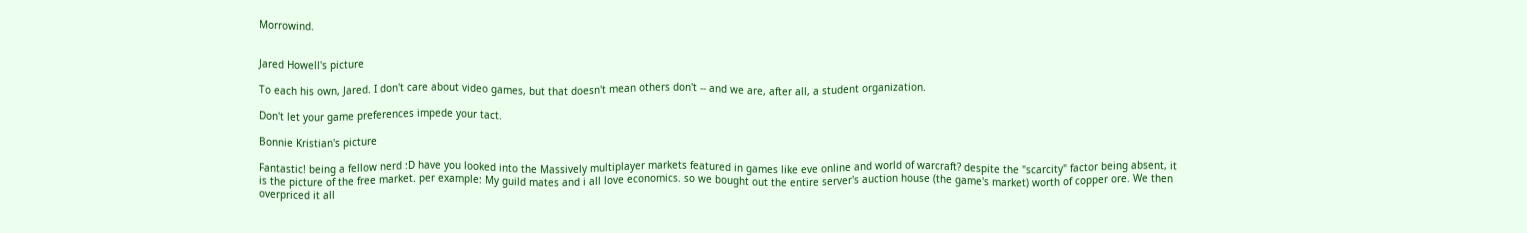Morrowind.


Jared Howell's picture

To each his own, Jared. I don't care about video games, but that doesn't mean others don't -- and we are, after all, a student organization.

Don't let your game preferences impede your tact.

Bonnie Kristian's picture

Fantastic! being a fellow nerd :D have you looked into the Massively multiplayer markets featured in games like eve online and world of warcraft? despite the "scarcity" factor being absent, it is the picture of the free market. per example: My guild mates and i all love economics. so we bought out the entire server's auction house (the game's market) worth of copper ore. We then overpriced it all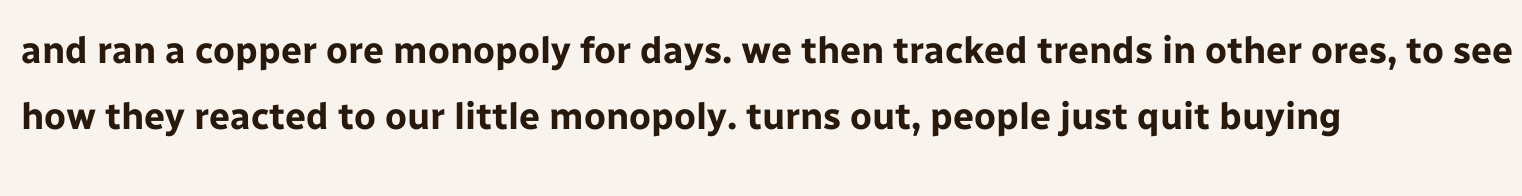and ran a copper ore monopoly for days. we then tracked trends in other ores, to see how they reacted to our little monopoly. turns out, people just quit buying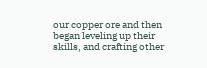our copper ore and then began leveling up their skills, and crafting other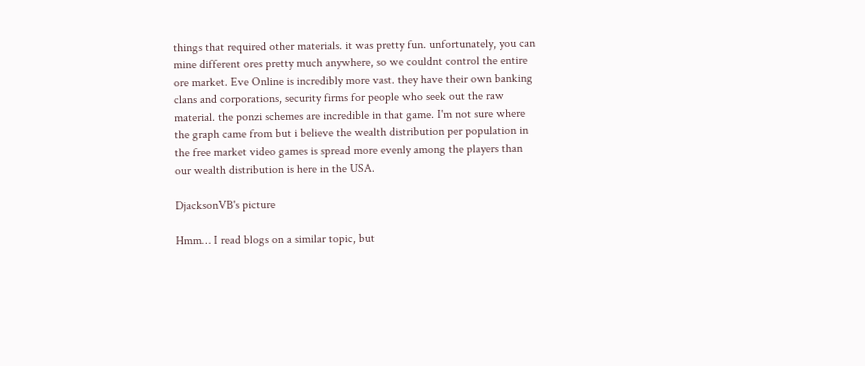things that required other materials. it was pretty fun. unfortunately, you can mine different ores pretty much anywhere, so we couldnt control the entire ore market. Eve Online is incredibly more vast. they have their own banking clans and corporations, security firms for people who seek out the raw material. the ponzi schemes are incredible in that game. I'm not sure where the graph came from but i believe the wealth distribution per population in the free market video games is spread more evenly among the players than our wealth distribution is here in the USA.

DjacksonVB's picture

Hmm… I read blogs on a similar topic, but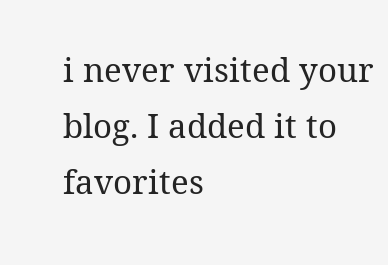i never visited your blog. I added it to favorites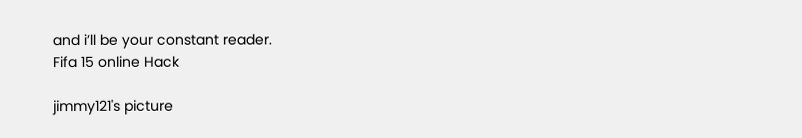and i’ll be your constant reader.
Fifa 15 online Hack

jimmy121's picture